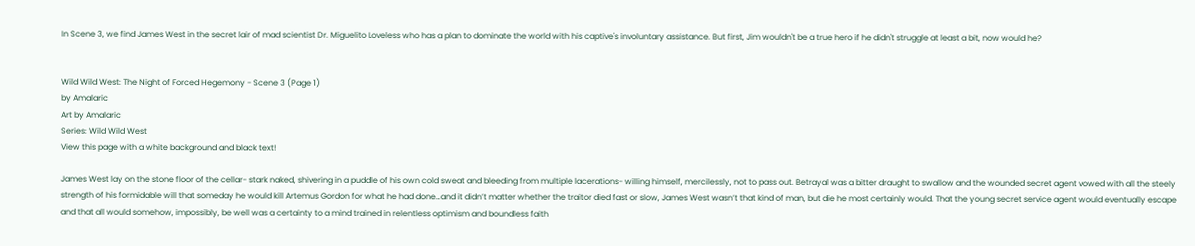In Scene 3, we find James West in the secret lair of mad scientist Dr. Miguelito Loveless who has a plan to dominate the world with his captive's involuntary assistance. But first, Jim wouldn't be a true hero if he didn't struggle at least a bit, now would he?


Wild Wild West: The Night of Forced Hegemony - Scene 3 (Page 1)
by Amalaric
Art by Amalaric
Series: Wild Wild West
View this page with a white background and black text!

James West lay on the stone floor of the cellar- stark naked, shivering in a puddle of his own cold sweat and bleeding from multiple lacerations- willing himself, mercilessly, not to pass out. Betrayal was a bitter draught to swallow and the wounded secret agent vowed with all the steely strength of his formidable will that someday he would kill Artemus Gordon for what he had done…and it didn’t matter whether the traitor died fast or slow, James West wasn’t that kind of man, but die he most certainly would. That the young secret service agent would eventually escape and that all would somehow, impossibly, be well was a certainty to a mind trained in relentless optimism and boundless faith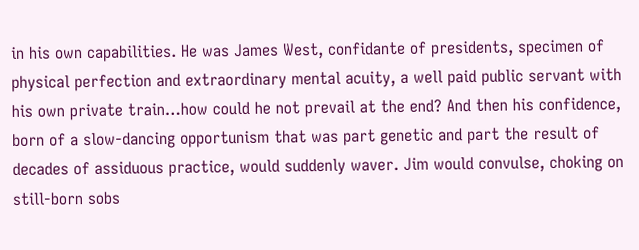in his own capabilities. He was James West, confidante of presidents, specimen of physical perfection and extraordinary mental acuity, a well paid public servant with his own private train…how could he not prevail at the end? And then his confidence, born of a slow-dancing opportunism that was part genetic and part the result of decades of assiduous practice, would suddenly waver. Jim would convulse, choking on still-born sobs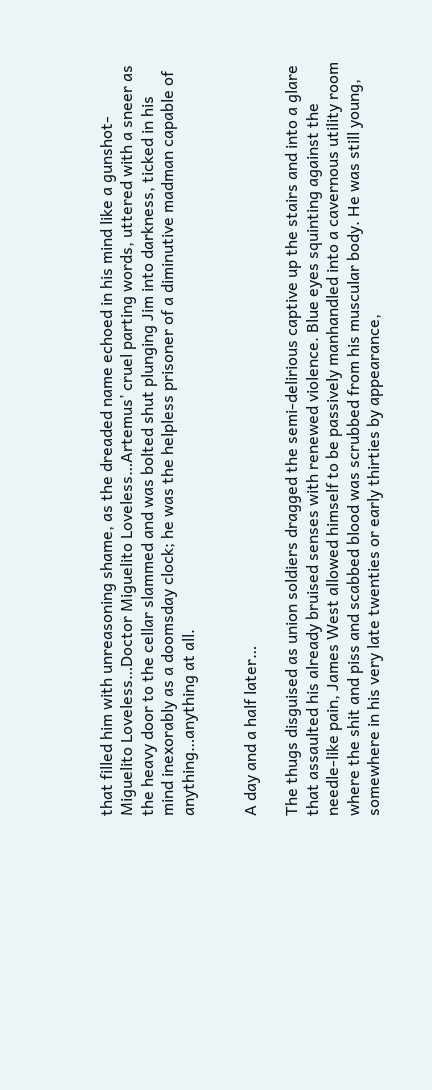that filled him with unreasoning shame, as the dreaded name echoed in his mind like a gunshot- Miguelito Loveless…Doctor Miguelito Loveless…Artemus’ cruel parting words, uttered with a sneer as the heavy door to the cellar slammed and was bolted shut plunging Jim into darkness, ticked in his mind inexorably as a doomsday clock; he was the helpless prisoner of a diminutive madman capable of anything…anything at all.


A day and a half later…

The thugs disguised as union soldiers dragged the semi-delirious captive up the stairs and into a glare that assaulted his already bruised senses with renewed violence. Blue eyes squinting against the needle-like pain, James West allowed himself to be passively manhandled into a cavernous utility room where the shit and piss and scabbed blood was scrubbed from his muscular body. He was still young, somewhere in his very late twenties or early thirties by appearance,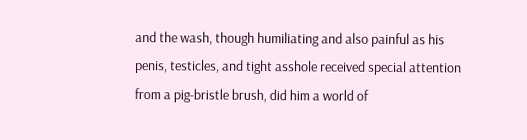and the wash, though humiliating and also painful as his penis, testicles, and tight asshole received special attention from a pig-bristle brush, did him a world of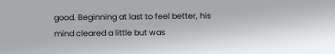good. Beginning at last to feel better, his mind cleared a little but was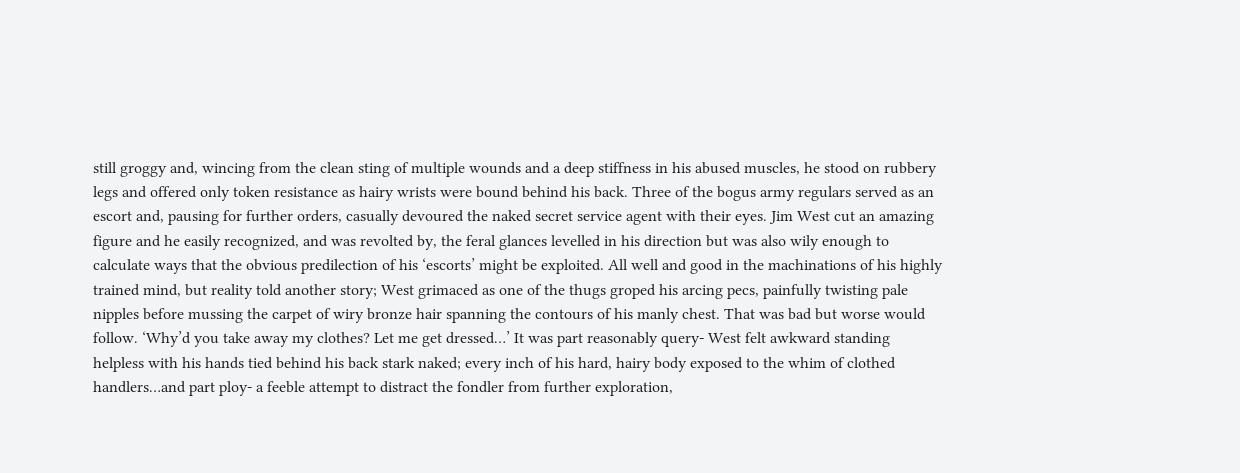still groggy and, wincing from the clean sting of multiple wounds and a deep stiffness in his abused muscles, he stood on rubbery legs and offered only token resistance as hairy wrists were bound behind his back. Three of the bogus army regulars served as an escort and, pausing for further orders, casually devoured the naked secret service agent with their eyes. Jim West cut an amazing figure and he easily recognized, and was revolted by, the feral glances levelled in his direction but was also wily enough to calculate ways that the obvious predilection of his ‘escorts’ might be exploited. All well and good in the machinations of his highly trained mind, but reality told another story; West grimaced as one of the thugs groped his arcing pecs, painfully twisting pale nipples before mussing the carpet of wiry bronze hair spanning the contours of his manly chest. That was bad but worse would follow. ‘Why’d you take away my clothes? Let me get dressed…’ It was part reasonably query- West felt awkward standing helpless with his hands tied behind his back stark naked; every inch of his hard, hairy body exposed to the whim of clothed handlers…and part ploy- a feeble attempt to distract the fondler from further exploration,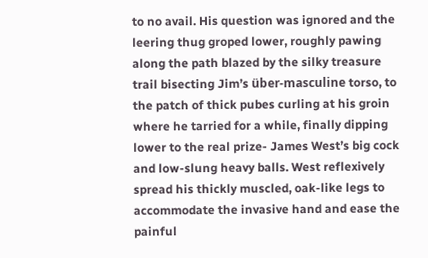to no avail. His question was ignored and the leering thug groped lower, roughly pawing along the path blazed by the silky treasure trail bisecting Jim’s über-masculine torso, to the patch of thick pubes curling at his groin where he tarried for a while, finally dipping lower to the real prize- James West’s big cock and low-slung heavy balls. West reflexively spread his thickly muscled, oak-like legs to accommodate the invasive hand and ease the painful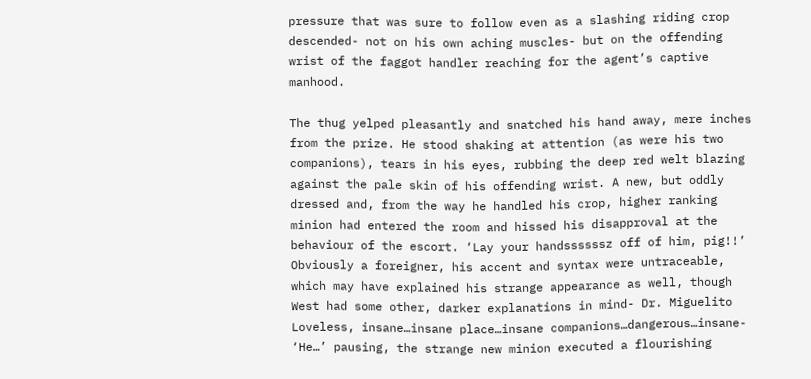pressure that was sure to follow even as a slashing riding crop descended- not on his own aching muscles- but on the offending wrist of the faggot handler reaching for the agent’s captive manhood.

The thug yelped pleasantly and snatched his hand away, mere inches from the prize. He stood shaking at attention (as were his two companions), tears in his eyes, rubbing the deep red welt blazing against the pale skin of his offending wrist. A new, but oddly dressed and, from the way he handled his crop, higher ranking minion had entered the room and hissed his disapproval at the behaviour of the escort. ‘Lay your handssssssz off of him, pig!!’ Obviously a foreigner, his accent and syntax were untraceable, which may have explained his strange appearance as well, though West had some other, darker explanations in mind- Dr. Miguelito Loveless, insane…insane place…insane companions…dangerous…insane- ‘He…’ pausing, the strange new minion executed a flourishing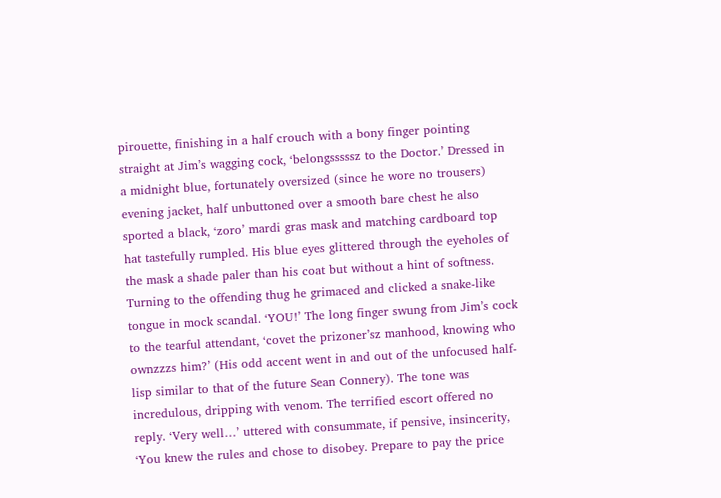pirouette, finishing in a half crouch with a bony finger pointing straight at Jim’s wagging cock, ‘belongsssssz to the Doctor.’ Dressed in a midnight blue, fortunately oversized (since he wore no trousers) evening jacket, half unbuttoned over a smooth bare chest he also sported a black, ‘zoro’ mardi gras mask and matching cardboard top hat tastefully rumpled. His blue eyes glittered through the eyeholes of the mask a shade paler than his coat but without a hint of softness. Turning to the offending thug he grimaced and clicked a snake-like tongue in mock scandal. ‘YOU!’ The long finger swung from Jim’s cock to the tearful attendant, ‘covet the prizoner’sz manhood, knowing who ownzzzs him?’ (His odd accent went in and out of the unfocused half-lisp similar to that of the future Sean Connery). The tone was incredulous, dripping with venom. The terrified escort offered no reply. ‘Very well…’ uttered with consummate, if pensive, insincerity, ‘You knew the rules and chose to disobey. Prepare to pay the price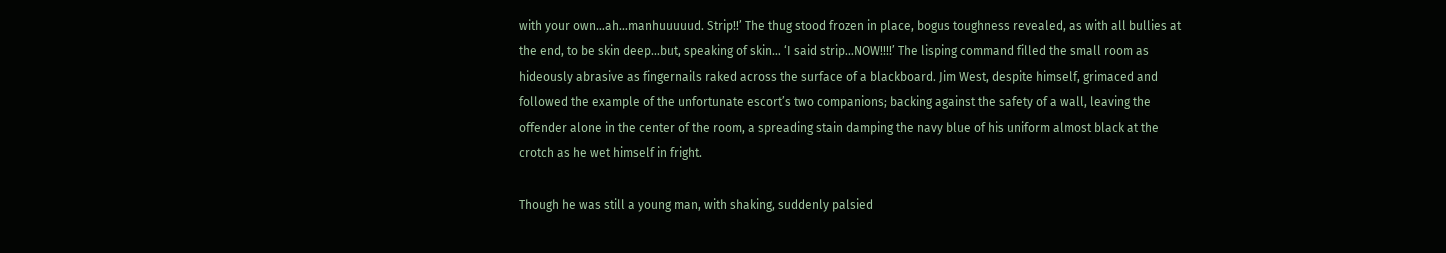with your own…ah…manhuuuuud. Strip!!’ The thug stood frozen in place, bogus toughness revealed, as with all bullies at the end, to be skin deep…but, speaking of skin… ‘I said strip…NOW!!!!’ The lisping command filled the small room as hideously abrasive as fingernails raked across the surface of a blackboard. Jim West, despite himself, grimaced and followed the example of the unfortunate escort’s two companions; backing against the safety of a wall, leaving the offender alone in the center of the room, a spreading stain damping the navy blue of his uniform almost black at the crotch as he wet himself in fright.

Though he was still a young man, with shaking, suddenly palsied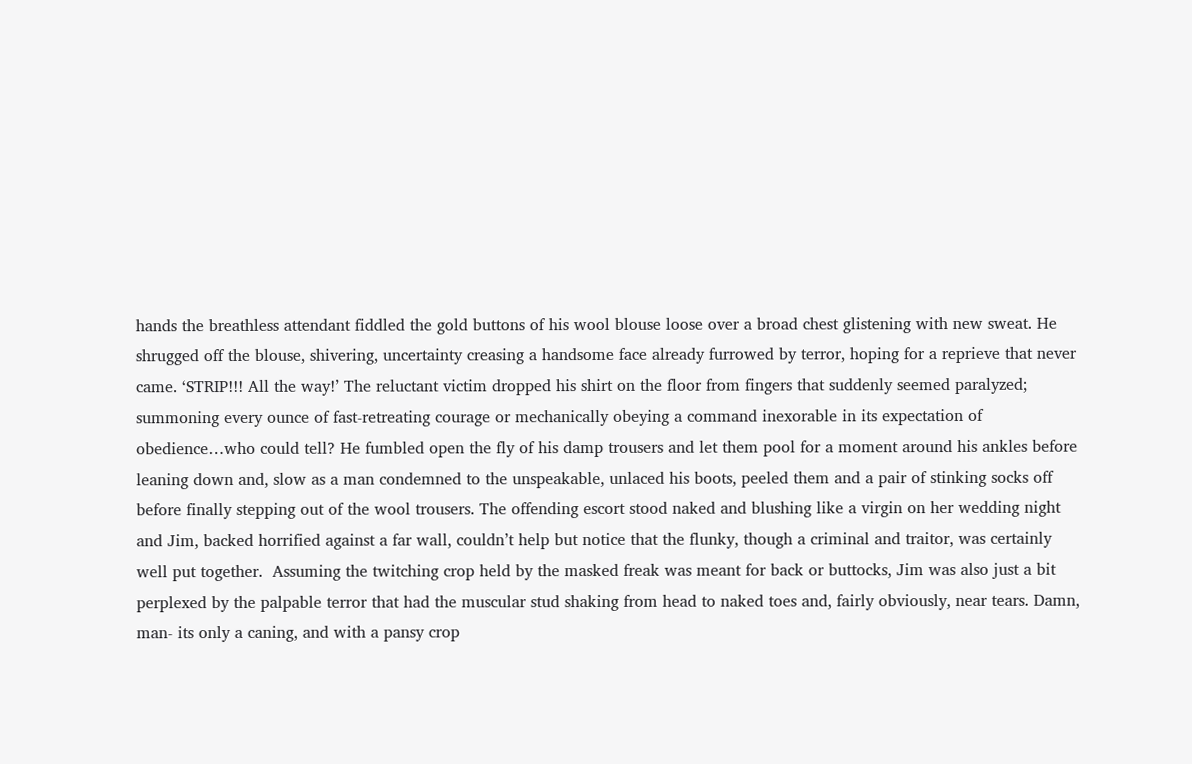hands the breathless attendant fiddled the gold buttons of his wool blouse loose over a broad chest glistening with new sweat. He shrugged off the blouse, shivering, uncertainty creasing a handsome face already furrowed by terror, hoping for a reprieve that never came. ‘STRIP!!! All the way!’ The reluctant victim dropped his shirt on the floor from fingers that suddenly seemed paralyzed; summoning every ounce of fast-retreating courage or mechanically obeying a command inexorable in its expectation of obedience…who could tell? He fumbled open the fly of his damp trousers and let them pool for a moment around his ankles before leaning down and, slow as a man condemned to the unspeakable, unlaced his boots, peeled them and a pair of stinking socks off before finally stepping out of the wool trousers. The offending escort stood naked and blushing like a virgin on her wedding night and Jim, backed horrified against a far wall, couldn’t help but notice that the flunky, though a criminal and traitor, was certainly well put together.  Assuming the twitching crop held by the masked freak was meant for back or buttocks, Jim was also just a bit perplexed by the palpable terror that had the muscular stud shaking from head to naked toes and, fairly obviously, near tears. Damn, man- its only a caning, and with a pansy crop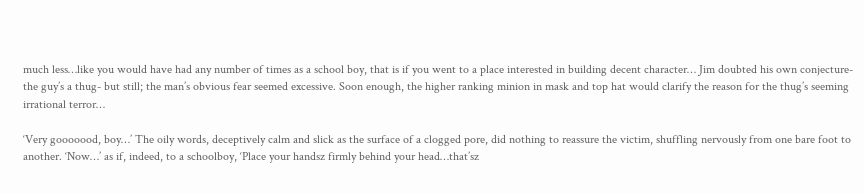much less…like you would have had any number of times as a school boy, that is if you went to a place interested in building decent character… Jim doubted his own conjecture- the guy’s a thug- but still; the man’s obvious fear seemed excessive. Soon enough, the higher ranking minion in mask and top hat would clarify the reason for the thug’s seeming irrational terror…

‘Very gooooood, boy…’ The oily words, deceptively calm and slick as the surface of a clogged pore, did nothing to reassure the victim, shuffling nervously from one bare foot to another. ‘Now…’ as if, indeed, to a schoolboy, ‘Place your handsz firmly behind your head…that’sz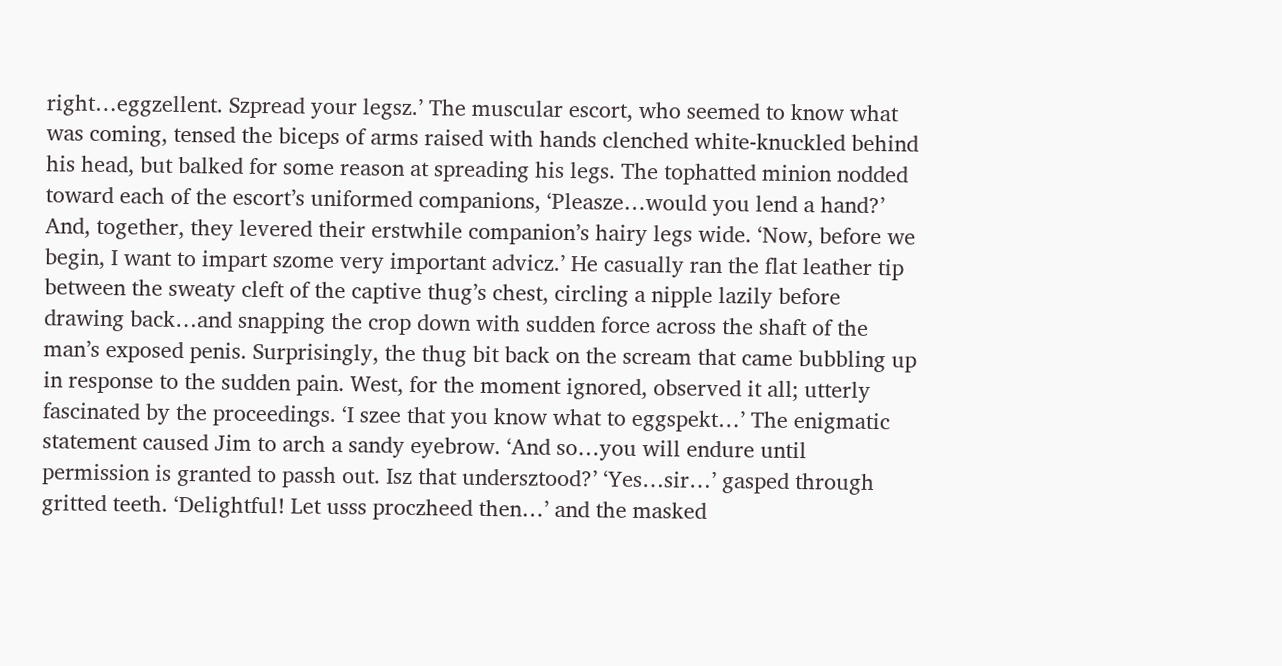right…eggzellent. Szpread your legsz.’ The muscular escort, who seemed to know what was coming, tensed the biceps of arms raised with hands clenched white-knuckled behind his head, but balked for some reason at spreading his legs. The tophatted minion nodded toward each of the escort’s uniformed companions, ‘Pleasze…would you lend a hand?’ And, together, they levered their erstwhile companion’s hairy legs wide. ‘Now, before we begin, I want to impart szome very important advicz.’ He casually ran the flat leather tip between the sweaty cleft of the captive thug’s chest, circling a nipple lazily before drawing back…and snapping the crop down with sudden force across the shaft of the man’s exposed penis. Surprisingly, the thug bit back on the scream that came bubbling up in response to the sudden pain. West, for the moment ignored, observed it all; utterly fascinated by the proceedings. ‘I szee that you know what to eggspekt…’ The enigmatic statement caused Jim to arch a sandy eyebrow. ‘And so…you will endure until permission is granted to passh out. Isz that undersztood?’ ‘Yes…sir…’ gasped through gritted teeth. ‘Delightful! Let usss proczheed then…’ and the masked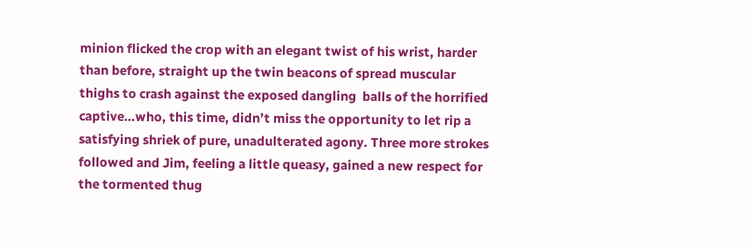minion flicked the crop with an elegant twist of his wrist, harder than before, straight up the twin beacons of spread muscular thighs to crash against the exposed dangling  balls of the horrified captive…who, this time, didn’t miss the opportunity to let rip a satisfying shriek of pure, unadulterated agony. Three more strokes followed and Jim, feeling a little queasy, gained a new respect for the tormented thug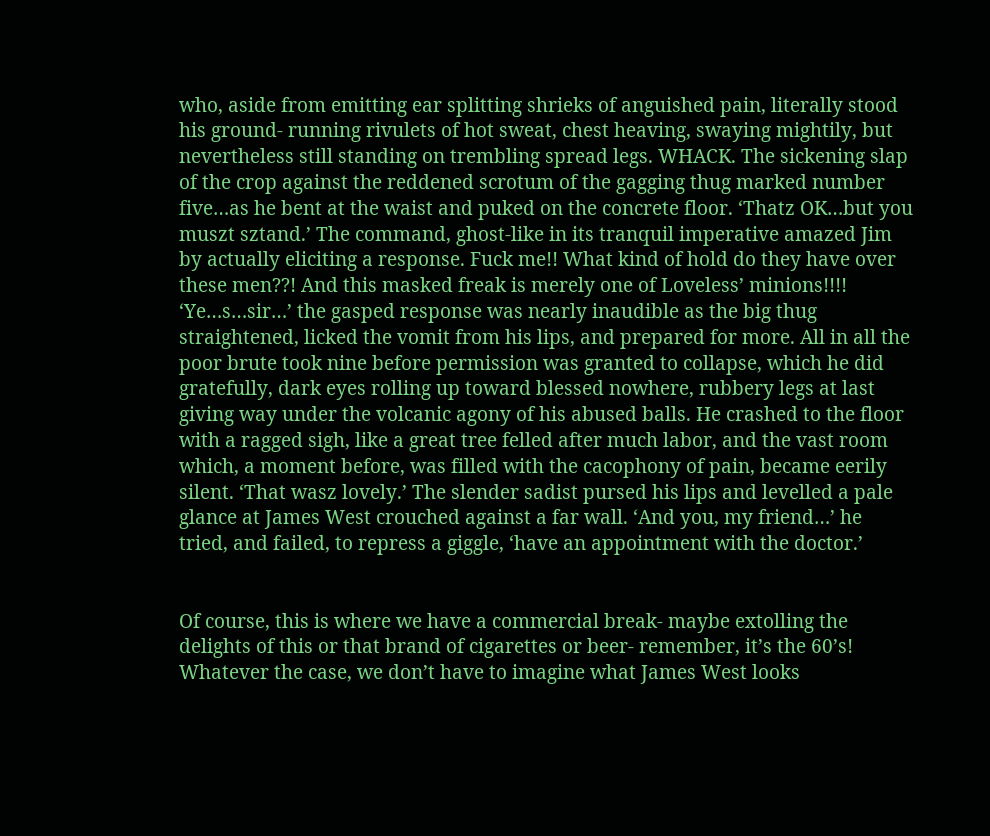who, aside from emitting ear splitting shrieks of anguished pain, literally stood his ground- running rivulets of hot sweat, chest heaving, swaying mightily, but nevertheless still standing on trembling spread legs. WHACK. The sickening slap of the crop against the reddened scrotum of the gagging thug marked number five…as he bent at the waist and puked on the concrete floor. ‘Thatz OK…but you muszt sztand.’ The command, ghost-like in its tranquil imperative amazed Jim by actually eliciting a response. Fuck me!! What kind of hold do they have over these men??! And this masked freak is merely one of Loveless’ minions!!!! ‘Ye…s…sir…’ the gasped response was nearly inaudible as the big thug straightened, licked the vomit from his lips, and prepared for more. All in all the poor brute took nine before permission was granted to collapse, which he did gratefully, dark eyes rolling up toward blessed nowhere, rubbery legs at last giving way under the volcanic agony of his abused balls. He crashed to the floor with a ragged sigh, like a great tree felled after much labor, and the vast room which, a moment before, was filled with the cacophony of pain, became eerily silent. ‘That wasz lovely.’ The slender sadist pursed his lips and levelled a pale glance at James West crouched against a far wall. ‘And you, my friend…’ he tried, and failed, to repress a giggle, ‘have an appointment with the doctor.’


Of course, this is where we have a commercial break- maybe extolling the delights of this or that brand of cigarettes or beer- remember, it’s the 60’s! Whatever the case, we don’t have to imagine what James West looks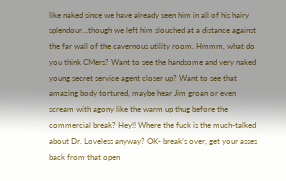like naked since we have already seen him in all of his hairy splendour…though we left him slouched at a distance against the far wall of the cavernous utility room. Hmmm, what do you think CMers? Want to see the handsome and very naked young secret service agent closer up? Want to see that amazing body tortured, maybe hear Jim groan or even scream with agony like the warm up thug before the commercial break? Hey!! Where the fuck is the much-talked about Dr. Loveless anyway? OK- break’s over, get your asses back from that open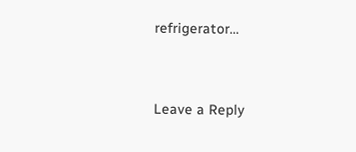refrigerator…


Leave a Reply